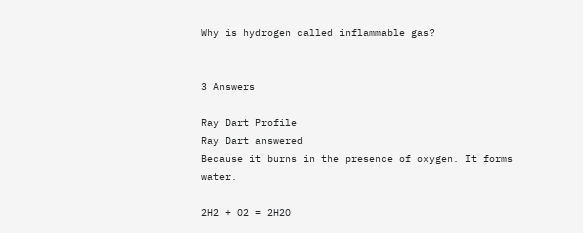Why is hydrogen called inflammable gas?


3 Answers

Ray Dart Profile
Ray Dart answered
Because it burns in the presence of oxygen. It forms water.

2H2 + O2 = 2H2O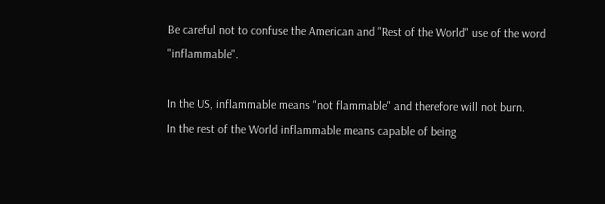Be careful not to confuse the American and "Rest of the World" use of the word "inflammable".

In the US, inflammable means "not flammable" and therefore will not burn.
In the rest of the World inflammable means capable of being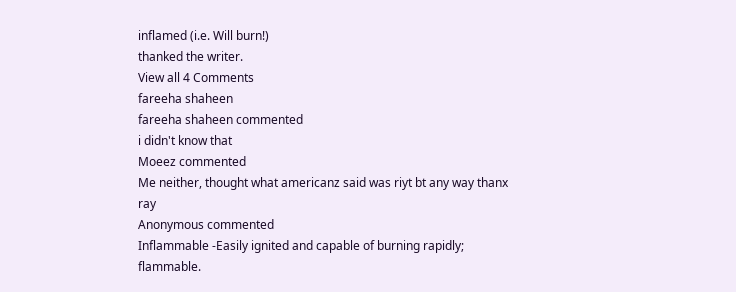inflamed (i.e. Will burn!)
thanked the writer.
View all 4 Comments
fareeha shaheen
fareeha shaheen commented
i didn't know that
Moeez commented
Me neither, thought what americanz said was riyt bt any way thanx ray
Anonymous commented
Inflammable -Easily ignited and capable of burning rapidly; flammable.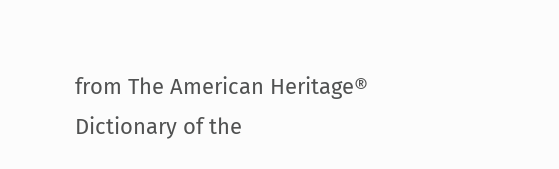from The American Heritage® Dictionary of the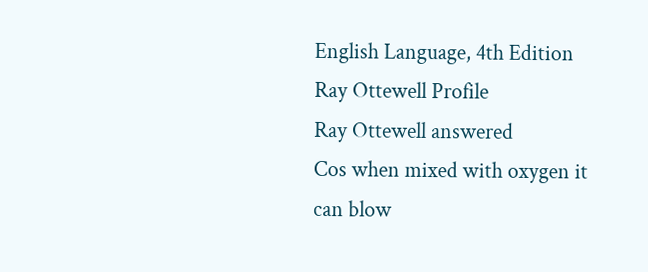English Language, 4th Edition
Ray Ottewell Profile
Ray Ottewell answered
Cos when mixed with oxygen it can blow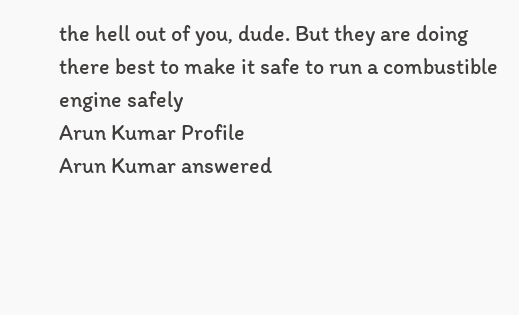the hell out of you, dude. But they are doing there best to make it safe to run a combustible engine safely
Arun Kumar Profile
Arun Kumar answered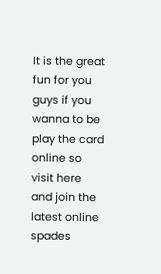It is the great fun for you guys if you wanna to be play the card online so visit here and join the latest online spades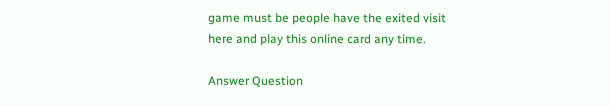game must be people have the exited visit here and play this online card any time.

Answer Question